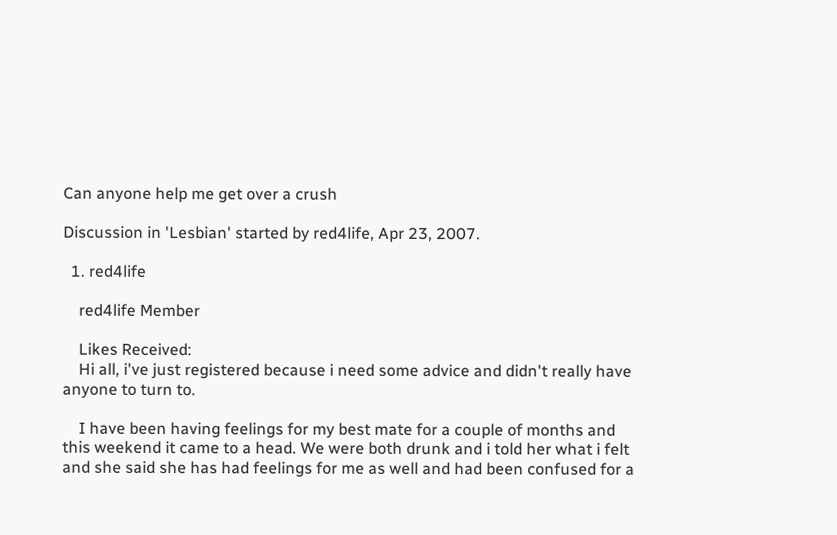Can anyone help me get over a crush

Discussion in 'Lesbian' started by red4life, Apr 23, 2007.

  1. red4life

    red4life Member

    Likes Received:
    Hi all, i've just registered because i need some advice and didn't really have anyone to turn to.

    I have been having feelings for my best mate for a couple of months and this weekend it came to a head. We were both drunk and i told her what i felt and she said she has had feelings for me as well and had been confused for a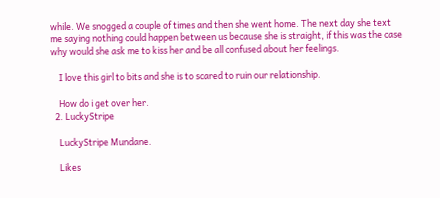while. We snogged a couple of times and then she went home. The next day she text me saying nothing could happen between us because she is straight, if this was the case why would she ask me to kiss her and be all confused about her feelings.

    I love this girl to bits and she is to scared to ruin our relationship.

    How do i get over her.
  2. LuckyStripe

    LuckyStripe Mundane.

    Likes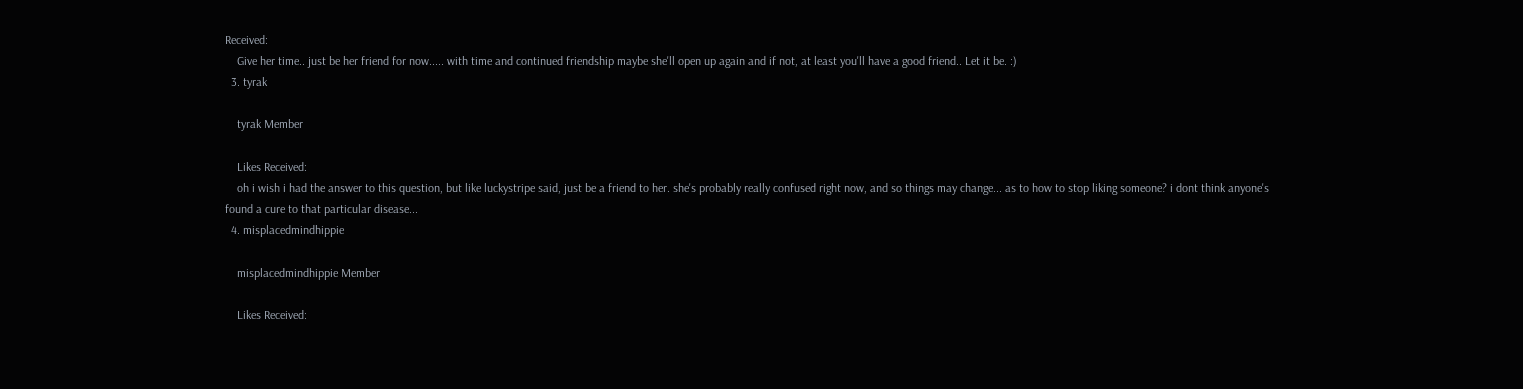Received:
    Give her time.. just be her friend for now..... with time and continued friendship maybe she'll open up again and if not, at least you'll have a good friend.. Let it be. :)
  3. tyrak

    tyrak Member

    Likes Received:
    oh i wish i had the answer to this question, but like luckystripe said, just be a friend to her. she's probably really confused right now, and so things may change... as to how to stop liking someone? i dont think anyone's found a cure to that particular disease...
  4. misplacedmindhippie

    misplacedmindhippie Member

    Likes Received: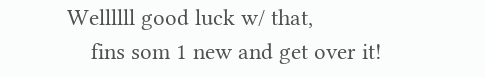Wellllll good luck w/ that,
    fins som 1 new and get over it!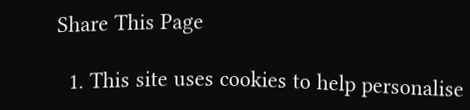Share This Page

  1. This site uses cookies to help personalise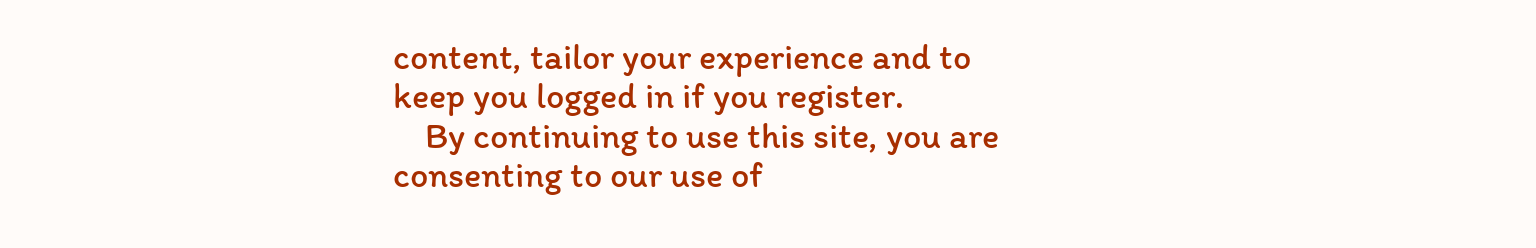content, tailor your experience and to keep you logged in if you register.
    By continuing to use this site, you are consenting to our use of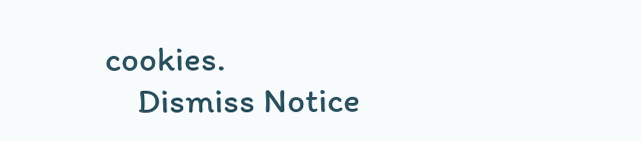cookies.
    Dismiss Notice